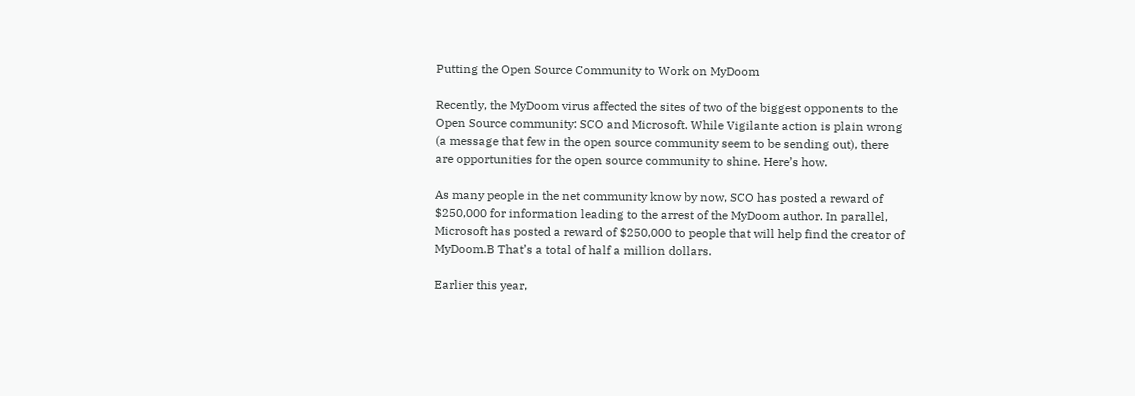Putting the Open Source Community to Work on MyDoom

Recently, the MyDoom virus affected the sites of two of the biggest opponents to the Open Source community: SCO and Microsoft. While Vigilante action is plain wrong (a message that few in the open source community seem to be sending out), there are opportunities for the open source community to shine. Here’s how.

As many people in the net community know by now, SCO has posted a reward of $250,000 for information leading to the arrest of the MyDoom author. In parallel, Microsoft has posted a reward of $250,000 to people that will help find the creator of MyDoom.B That’s a total of half a million dollars.

Earlier this year,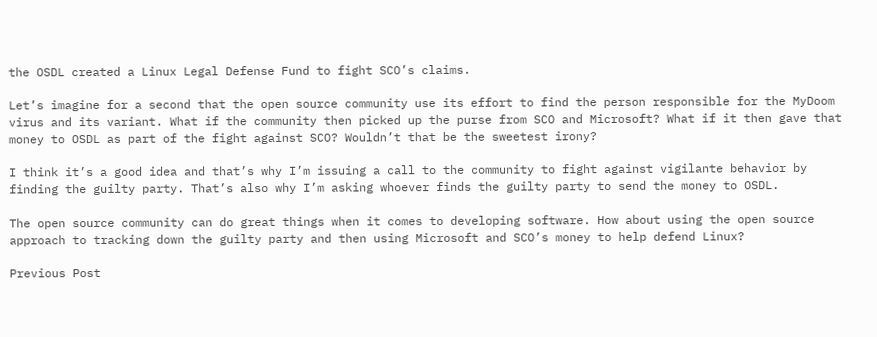the OSDL created a Linux Legal Defense Fund to fight SCO’s claims.

Let’s imagine for a second that the open source community use its effort to find the person responsible for the MyDoom virus and its variant. What if the community then picked up the purse from SCO and Microsoft? What if it then gave that money to OSDL as part of the fight against SCO? Wouldn’t that be the sweetest irony?

I think it’s a good idea and that’s why I’m issuing a call to the community to fight against vigilante behavior by finding the guilty party. That’s also why I’m asking whoever finds the guilty party to send the money to OSDL.

The open source community can do great things when it comes to developing software. How about using the open source approach to tracking down the guilty party and then using Microsoft and SCO’s money to help defend Linux?

Previous Post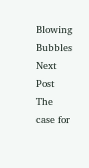Blowing Bubbles
Next Post
The case for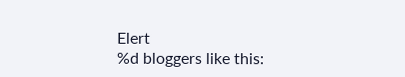Elert
%d bloggers like this: